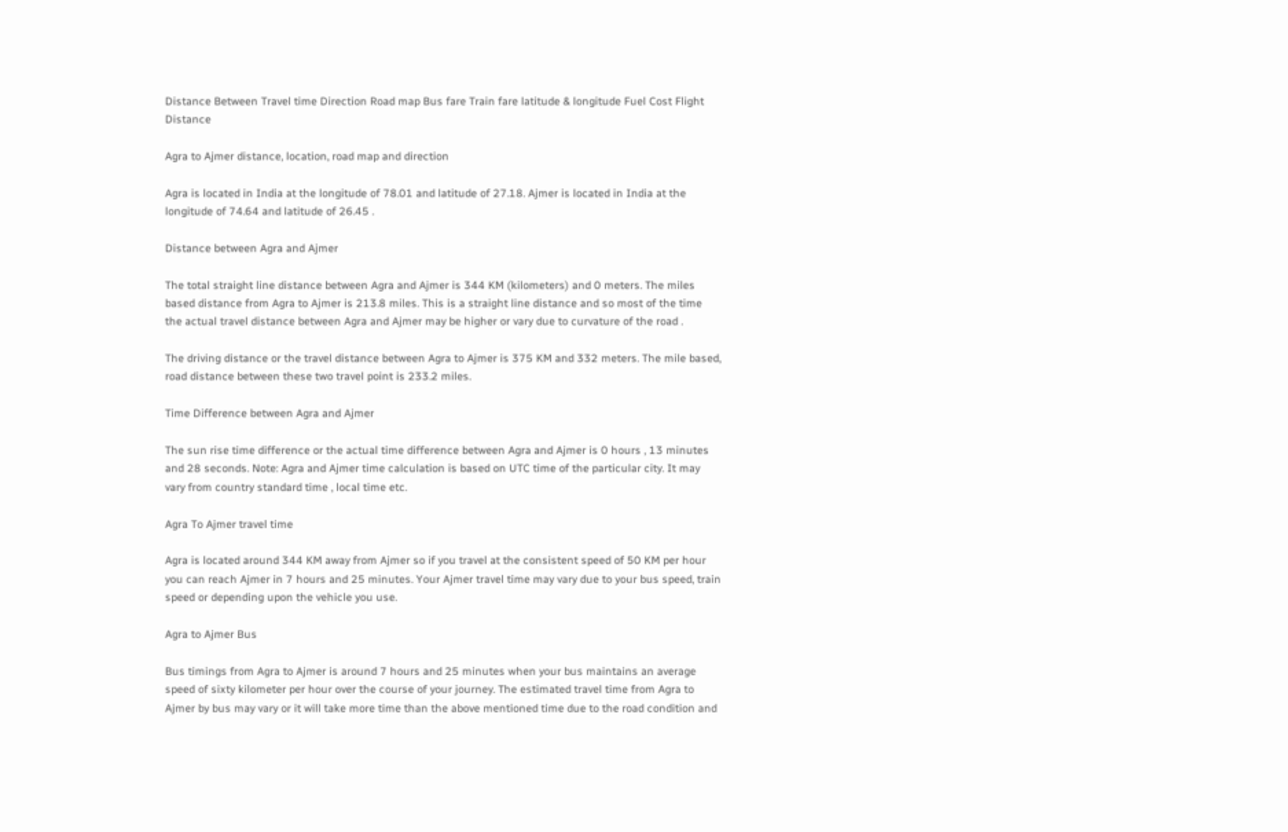Distance Between Travel time Direction Road map Bus fare Train fare latitude & longitude Fuel Cost Flight Distance

Agra to Ajmer distance, location, road map and direction

Agra is located in India at the longitude of 78.01 and latitude of 27.18. Ajmer is located in India at the longitude of 74.64 and latitude of 26.45 .

Distance between Agra and Ajmer

The total straight line distance between Agra and Ajmer is 344 KM (kilometers) and 0 meters. The miles based distance from Agra to Ajmer is 213.8 miles. This is a straight line distance and so most of the time the actual travel distance between Agra and Ajmer may be higher or vary due to curvature of the road .

The driving distance or the travel distance between Agra to Ajmer is 375 KM and 332 meters. The mile based, road distance between these two travel point is 233.2 miles.

Time Difference between Agra and Ajmer

The sun rise time difference or the actual time difference between Agra and Ajmer is 0 hours , 13 minutes and 28 seconds. Note: Agra and Ajmer time calculation is based on UTC time of the particular city. It may vary from country standard time , local time etc.

Agra To Ajmer travel time

Agra is located around 344 KM away from Ajmer so if you travel at the consistent speed of 50 KM per hour you can reach Ajmer in 7 hours and 25 minutes. Your Ajmer travel time may vary due to your bus speed, train speed or depending upon the vehicle you use.

Agra to Ajmer Bus

Bus timings from Agra to Ajmer is around 7 hours and 25 minutes when your bus maintains an average speed of sixty kilometer per hour over the course of your journey. The estimated travel time from Agra to Ajmer by bus may vary or it will take more time than the above mentioned time due to the road condition and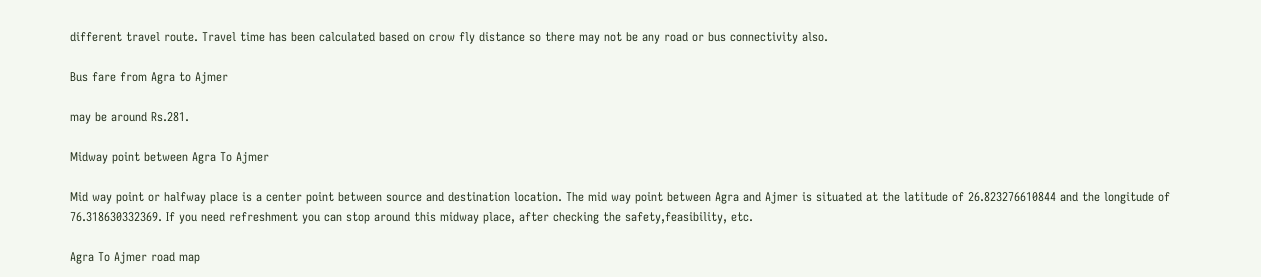different travel route. Travel time has been calculated based on crow fly distance so there may not be any road or bus connectivity also.

Bus fare from Agra to Ajmer

may be around Rs.281.

Midway point between Agra To Ajmer

Mid way point or halfway place is a center point between source and destination location. The mid way point between Agra and Ajmer is situated at the latitude of 26.823276610844 and the longitude of 76.318630332369. If you need refreshment you can stop around this midway place, after checking the safety,feasibility, etc.

Agra To Ajmer road map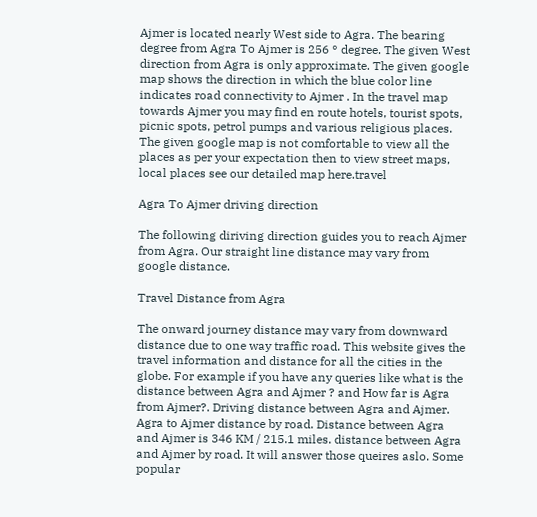Ajmer is located nearly West side to Agra. The bearing degree from Agra To Ajmer is 256 ° degree. The given West direction from Agra is only approximate. The given google map shows the direction in which the blue color line indicates road connectivity to Ajmer . In the travel map towards Ajmer you may find en route hotels, tourist spots, picnic spots, petrol pumps and various religious places. The given google map is not comfortable to view all the places as per your expectation then to view street maps, local places see our detailed map here.travel

Agra To Ajmer driving direction

The following diriving direction guides you to reach Ajmer from Agra. Our straight line distance may vary from google distance.

Travel Distance from Agra

The onward journey distance may vary from downward distance due to one way traffic road. This website gives the travel information and distance for all the cities in the globe. For example if you have any queries like what is the distance between Agra and Ajmer ? and How far is Agra from Ajmer?. Driving distance between Agra and Ajmer. Agra to Ajmer distance by road. Distance between Agra and Ajmer is 346 KM / 215.1 miles. distance between Agra and Ajmer by road. It will answer those queires aslo. Some popular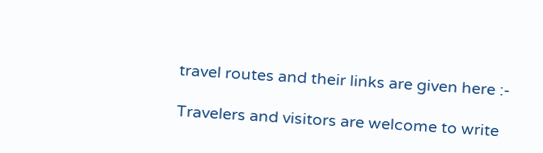travel routes and their links are given here :-

Travelers and visitors are welcome to write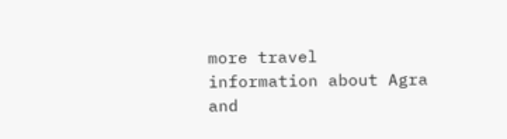more travel information about Agra and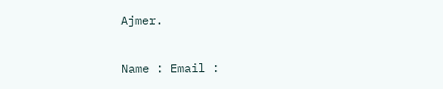Ajmer.

Name : Email :